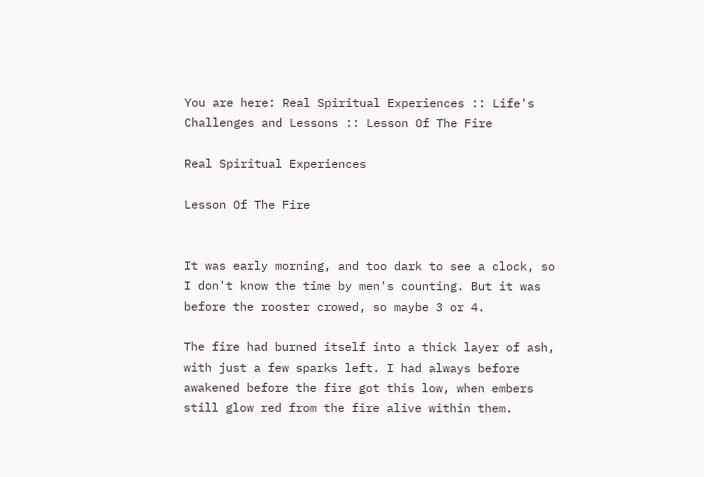You are here: Real Spiritual Experiences :: Life's Challenges and Lessons :: Lesson Of The Fire

Real Spiritual Experiences

Lesson Of The Fire


It was early morning, and too dark to see a clock, so I don't know the time by men's counting. But it was before the rooster crowed, so maybe 3 or 4.

The fire had burned itself into a thick layer of ash, with just a few sparks left. I had always before awakened before the fire got this low, when embers still glow red from the fire alive within them.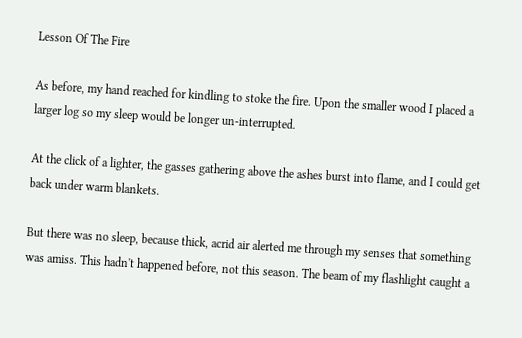Lesson Of The Fire

As before, my hand reached for kindling to stoke the fire. Upon the smaller wood I placed a larger log so my sleep would be longer un-interrupted.

At the click of a lighter, the gasses gathering above the ashes burst into flame, and I could get back under warm blankets.

But there was no sleep, because thick, acrid air alerted me through my senses that something was amiss. This hadn't happened before, not this season. The beam of my flashlight caught a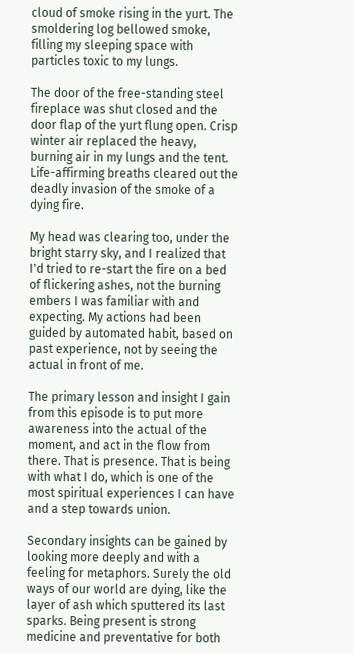cloud of smoke rising in the yurt. The smoldering log bellowed smoke, filling my sleeping space with particles toxic to my lungs.

The door of the free-standing steel fireplace was shut closed and the door flap of the yurt flung open. Crisp winter air replaced the heavy, burning air in my lungs and the tent. Life-affirming breaths cleared out the deadly invasion of the smoke of a dying fire.

My head was clearing too, under the bright starry sky, and I realized that I'd tried to re-start the fire on a bed of flickering ashes, not the burning embers I was familiar with and expecting. My actions had been guided by automated habit, based on past experience, not by seeing the actual in front of me.

The primary lesson and insight I gain from this episode is to put more awareness into the actual of the moment, and act in the flow from there. That is presence. That is being with what I do, which is one of the most spiritual experiences I can have and a step towards union.

Secondary insights can be gained by looking more deeply and with a feeling for metaphors. Surely the old ways of our world are dying, like the layer of ash which sputtered its last sparks. Being present is strong medicine and preventative for both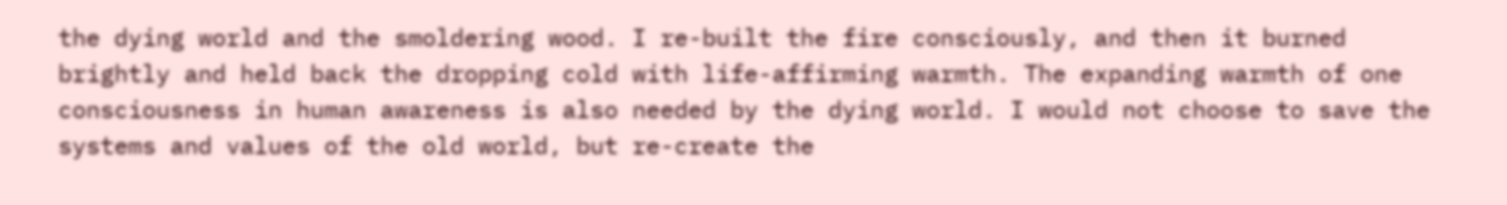the dying world and the smoldering wood. I re-built the fire consciously, and then it burned brightly and held back the dropping cold with life-affirming warmth. The expanding warmth of one consciousness in human awareness is also needed by the dying world. I would not choose to save the systems and values of the old world, but re-create the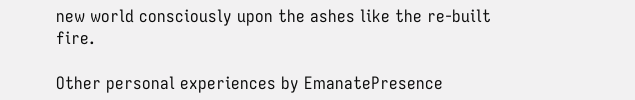new world consciously upon the ashes like the re-built fire.

Other personal experiences by EmanatePresence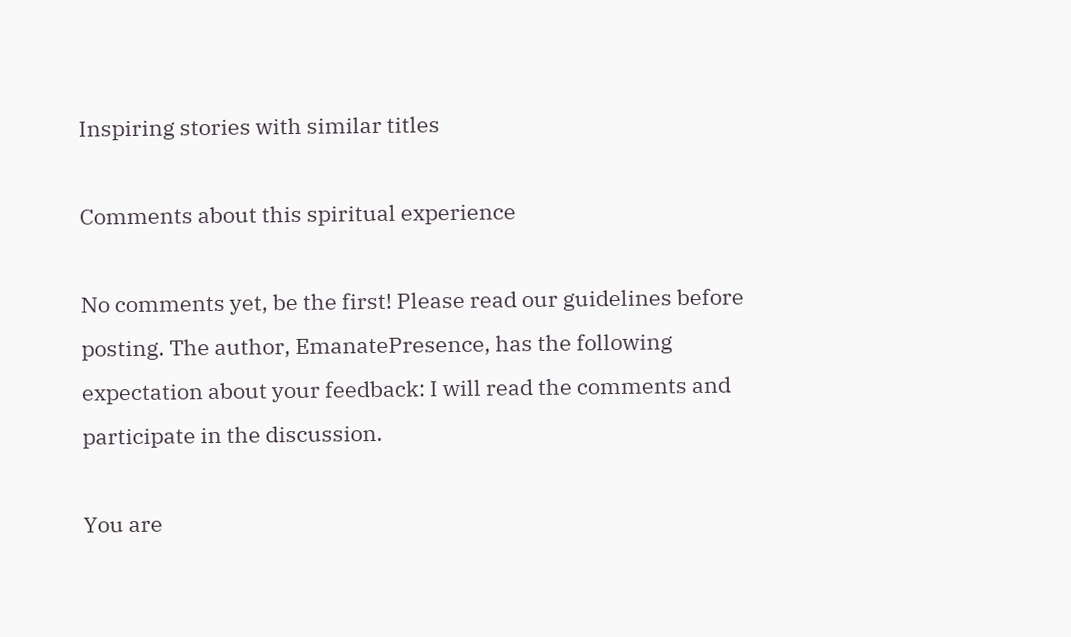Inspiring stories with similar titles

Comments about this spiritual experience

No comments yet, be the first! Please read our guidelines before posting. The author, EmanatePresence, has the following expectation about your feedback: I will read the comments and participate in the discussion.

You are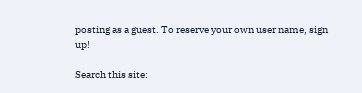posting as a guest. To reserve your own user name, sign up!

Search this site: